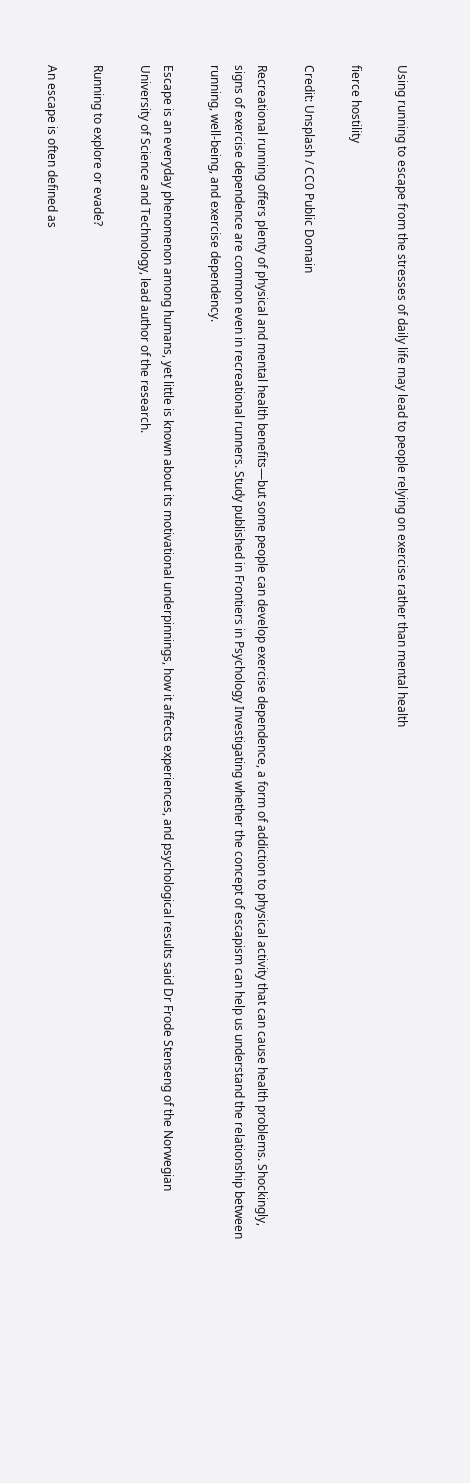Using running to escape from the stresses of daily life may lead to people relying on exercise rather than mental health

fierce hostility

Credit: Unsplash / CC0 Public Domain

Recreational running offers plenty of physical and mental health benefits—but some people can develop exercise dependence, a form of addiction to physical activity that can cause health problems. Shockingly, signs of exercise dependence are common even in recreational runners. Study published in Frontiers in Psychology Investigating whether the concept of escapism can help us understand the relationship between running, well-being, and exercise dependency.

Escape is an everyday phenomenon among humans, yet little is known about its motivational underpinnings, how it affects experiences, and psychological results said Dr Frode Stenseng of the Norwegian University of Science and Technology, lead author of the research.

Running to explore or evade?

An escape is often defined as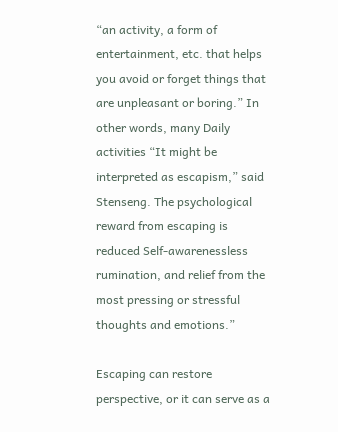“an activity, a form of entertainment, etc. that helps you avoid or forget things that are unpleasant or boring.” In other words, many Daily activities “It might be interpreted as escapism,” said Stenseng. The psychological reward from escaping is reduced Self-awarenessless rumination, and relief from the most pressing or stressful thoughts and emotions.”

Escaping can restore perspective, or it can serve as a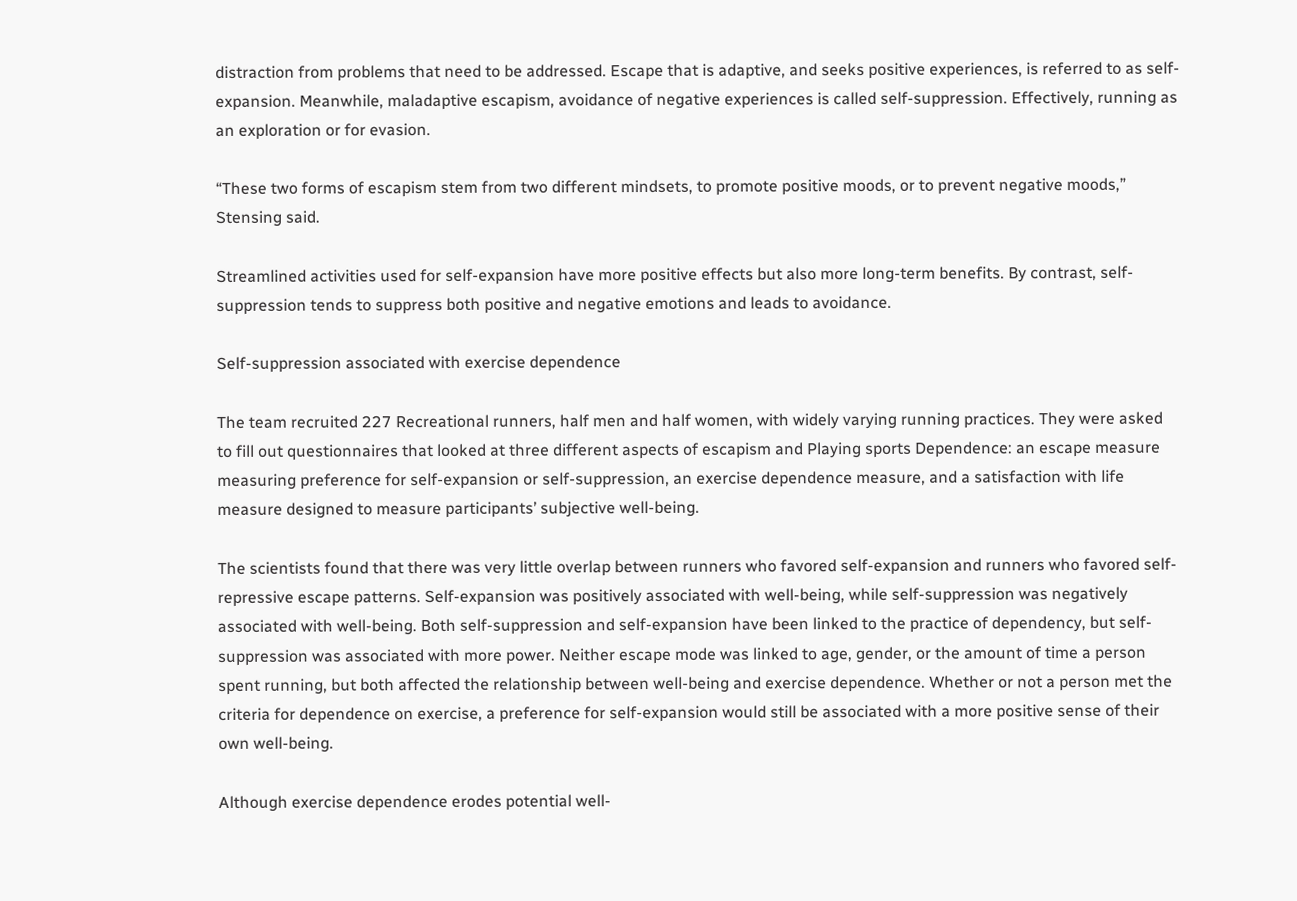distraction from problems that need to be addressed. Escape that is adaptive, and seeks positive experiences, is referred to as self-expansion. Meanwhile, maladaptive escapism, avoidance of negative experiences is called self-suppression. Effectively, running as an exploration or for evasion.

“These two forms of escapism stem from two different mindsets, to promote positive moods, or to prevent negative moods,” Stensing said.

Streamlined activities used for self-expansion have more positive effects but also more long-term benefits. By contrast, self-suppression tends to suppress both positive and negative emotions and leads to avoidance.

Self-suppression associated with exercise dependence

The team recruited 227 Recreational runners, half men and half women, with widely varying running practices. They were asked to fill out questionnaires that looked at three different aspects of escapism and Playing sports Dependence: an escape measure measuring preference for self-expansion or self-suppression, an exercise dependence measure, and a satisfaction with life measure designed to measure participants’ subjective well-being.

The scientists found that there was very little overlap between runners who favored self-expansion and runners who favored self-repressive escape patterns. Self-expansion was positively associated with well-being, while self-suppression was negatively associated with well-being. Both self-suppression and self-expansion have been linked to the practice of dependency, but self-suppression was associated with more power. Neither escape mode was linked to age, gender, or the amount of time a person spent running, but both affected the relationship between well-being and exercise dependence. Whether or not a person met the criteria for dependence on exercise, a preference for self-expansion would still be associated with a more positive sense of their own well-being.

Although exercise dependence erodes potential well-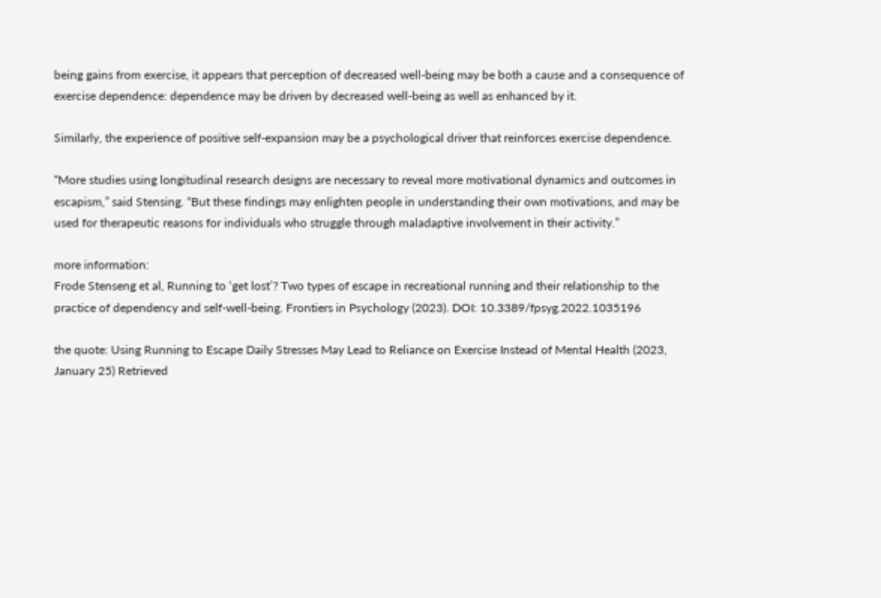being gains from exercise, it appears that perception of decreased well-being may be both a cause and a consequence of exercise dependence: dependence may be driven by decreased well-being as well as enhanced by it.

Similarly, the experience of positive self-expansion may be a psychological driver that reinforces exercise dependence.

“More studies using longitudinal research designs are necessary to reveal more motivational dynamics and outcomes in escapism,” said Stensing. “But these findings may enlighten people in understanding their own motivations, and may be used for therapeutic reasons for individuals who struggle through maladaptive involvement in their activity.”

more information:
Frode Stenseng et al, Running to ‘get lost’? Two types of escape in recreational running and their relationship to the practice of dependency and self-well-being. Frontiers in Psychology (2023). DOI: 10.3389/fpsyg.2022.1035196

the quote: Using Running to Escape Daily Stresses May Lead to Reliance on Exercise Instead of Mental Health (2023, January 25) Retrieved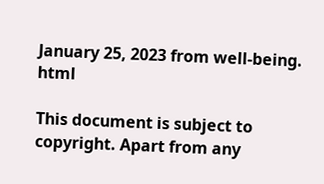January 25, 2023 from well-being. html

This document is subject to copyright. Apart from any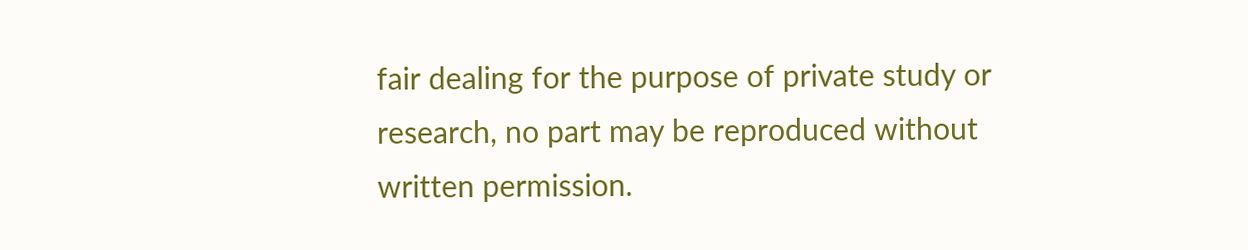fair dealing for the purpose of private study or research, no part may be reproduced without written permission.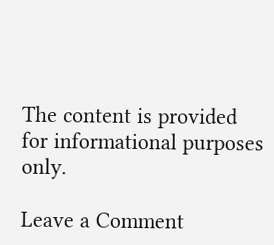The content is provided for informational purposes only.

Leave a Comment